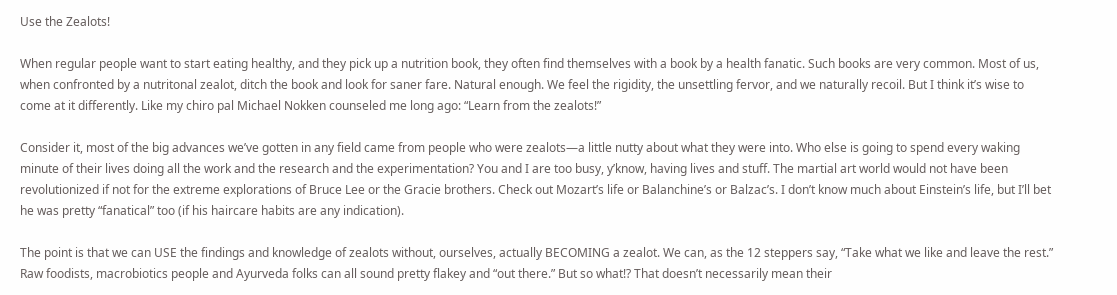Use the Zealots!

When regular people want to start eating healthy, and they pick up a nutrition book, they often find themselves with a book by a health fanatic. Such books are very common. Most of us, when confronted by a nutritonal zealot, ditch the book and look for saner fare. Natural enough. We feel the rigidity, the unsettling fervor, and we naturally recoil. But I think it’s wise to come at it differently. Like my chiro pal Michael Nokken counseled me long ago: “Learn from the zealots!”

Consider it, most of the big advances we’ve gotten in any field came from people who were zealots—a little nutty about what they were into. Who else is going to spend every waking minute of their lives doing all the work and the research and the experimentation? You and I are too busy, y’know, having lives and stuff. The martial art world would not have been revolutionized if not for the extreme explorations of Bruce Lee or the Gracie brothers. Check out Mozart’s life or Balanchine’s or Balzac’s. I don’t know much about Einstein’s life, but I’ll bet he was pretty “fanatical” too (if his haircare habits are any indication).

The point is that we can USE the findings and knowledge of zealots without, ourselves, actually BECOMING a zealot. We can, as the 12 steppers say, “Take what we like and leave the rest.” Raw foodists, macrobiotics people and Ayurveda folks can all sound pretty flakey and “out there.” But so what!? That doesn’t necessarily mean their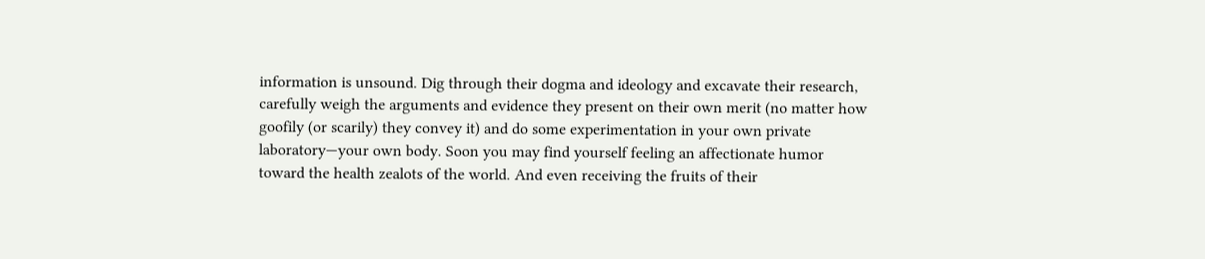information is unsound. Dig through their dogma and ideology and excavate their research, carefully weigh the arguments and evidence they present on their own merit (no matter how goofily (or scarily) they convey it) and do some experimentation in your own private laboratory—your own body. Soon you may find yourself feeling an affectionate humor toward the health zealots of the world. And even receiving the fruits of their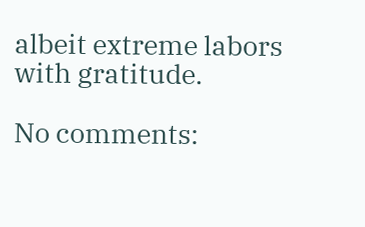albeit extreme labors with gratitude.

No comments: